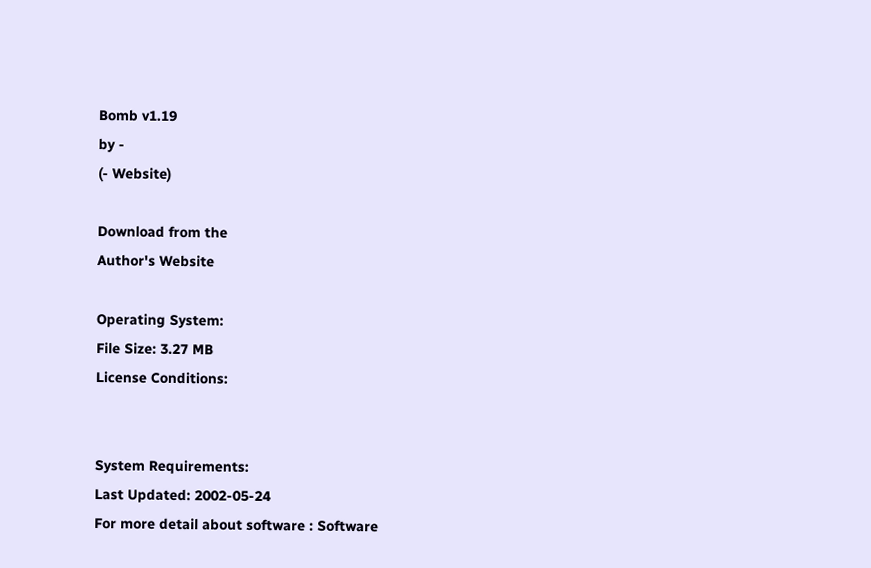Bomb v1.19
by -
(- Website)

Download from the
Author's Website

Operating System:
File Size: 3.27 MB
License Conditions:


System Requirements:
Last Updated: 2002-05-24
For more detail about software : Software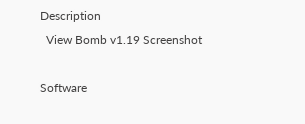Description
  View Bomb v1.19 Screenshot

Software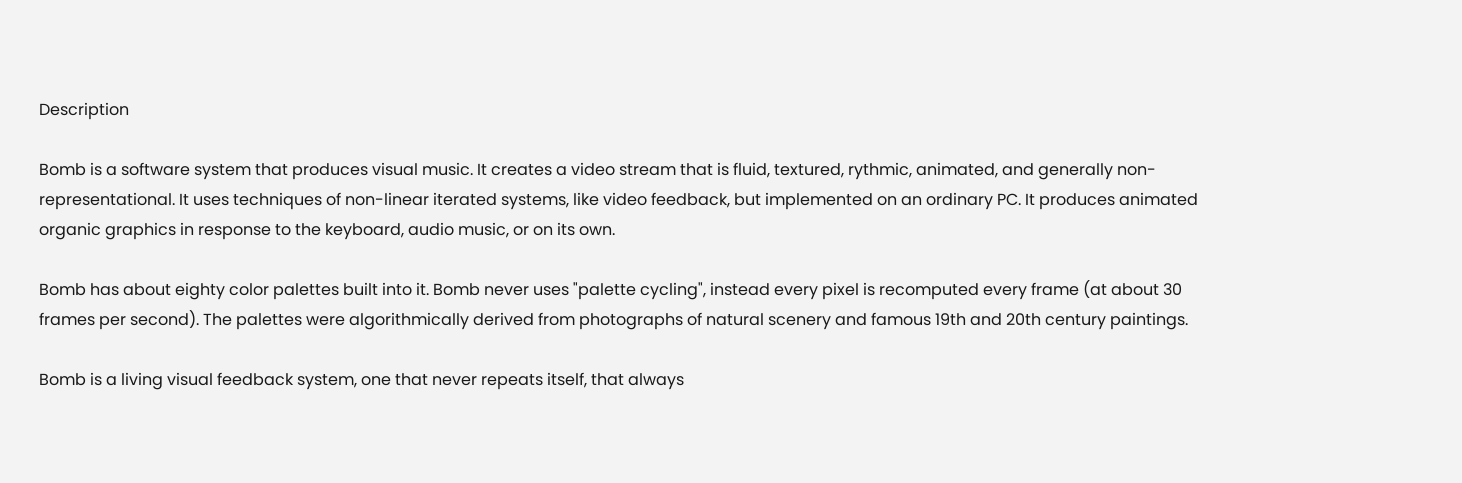Description

Bomb is a software system that produces visual music. It creates a video stream that is fluid, textured, rythmic, animated, and generally non-representational. It uses techniques of non-linear iterated systems, like video feedback, but implemented on an ordinary PC. It produces animated organic graphics in response to the keyboard, audio music, or on its own.

Bomb has about eighty color palettes built into it. Bomb never uses "palette cycling", instead every pixel is recomputed every frame (at about 30 frames per second). The palettes were algorithmically derived from photographs of natural scenery and famous 19th and 20th century paintings.

Bomb is a living visual feedback system, one that never repeats itself, that always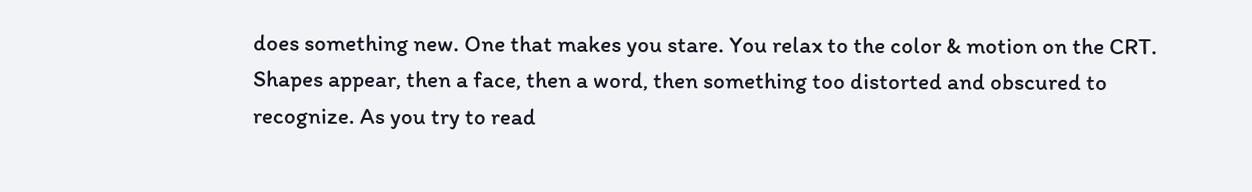does something new. One that makes you stare. You relax to the color & motion on the CRT. Shapes appear, then a face, then a word, then something too distorted and obscured to recognize. As you try to read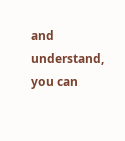and understand, you can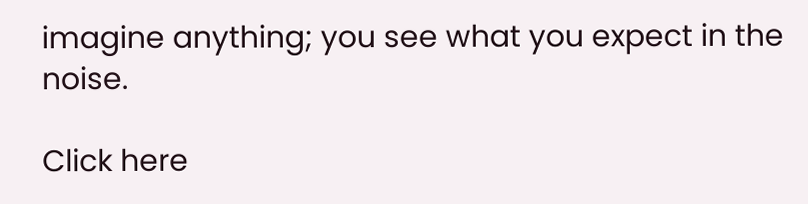imagine anything; you see what you expect in the noise.

Click here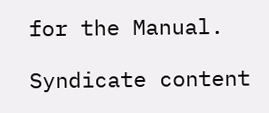for the Manual.

Syndicate content